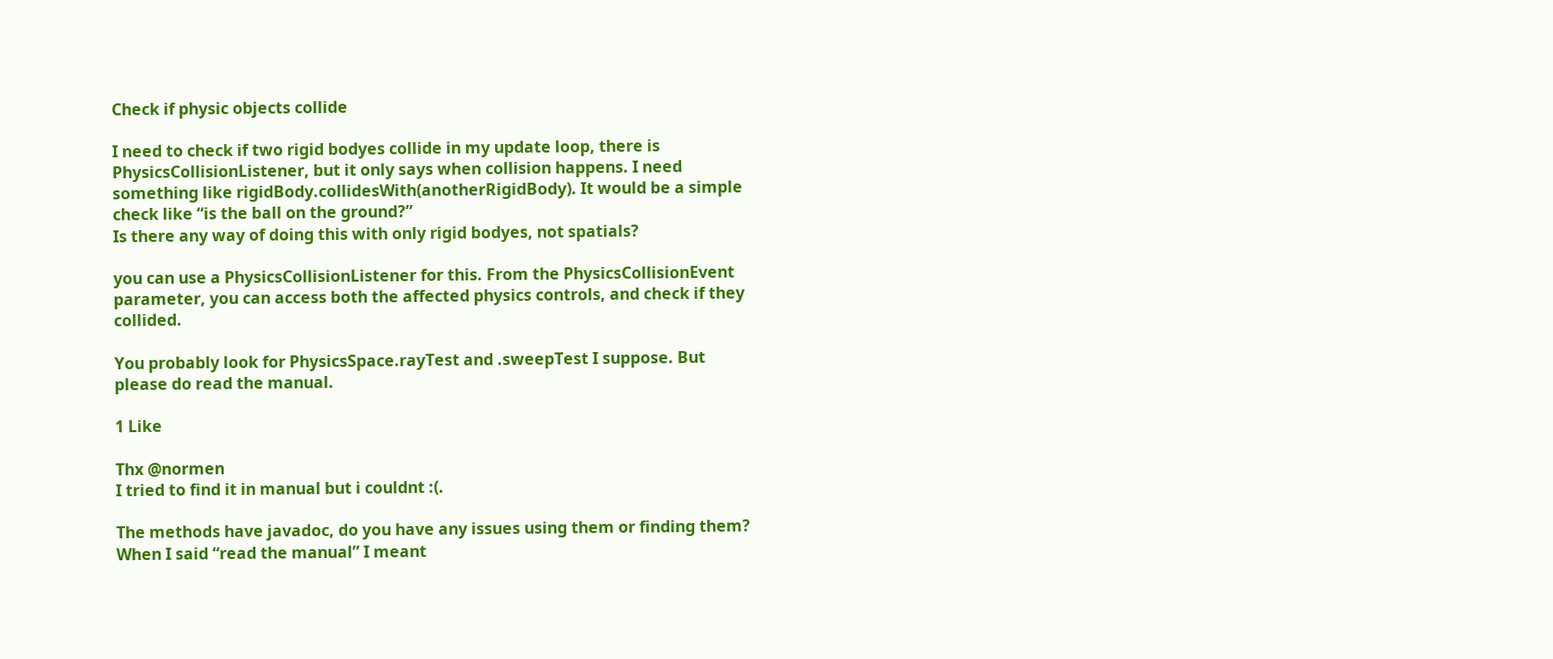Check if physic objects collide

I need to check if two rigid bodyes collide in my update loop, there is PhysicsCollisionListener, but it only says when collision happens. I need something like rigidBody.collidesWith(anotherRigidBody). It would be a simple check like “is the ball on the ground?”
Is there any way of doing this with only rigid bodyes, not spatials?

you can use a PhysicsCollisionListener for this. From the PhysicsCollisionEvent parameter, you can access both the affected physics controls, and check if they collided.

You probably look for PhysicsSpace.rayTest and .sweepTest I suppose. But please do read the manual.

1 Like

Thx @normen
I tried to find it in manual but i couldnt :(.

The methods have javadoc, do you have any issues using them or finding them? When I said “read the manual” I meant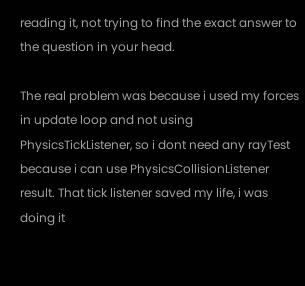reading it, not trying to find the exact answer to the question in your head.

The real problem was because i used my forces in update loop and not using PhysicsTickListener, so i dont need any rayTest because i can use PhysicsCollisionListener result. That tick listener saved my life, i was doing it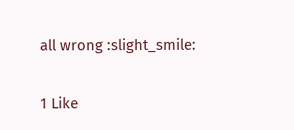all wrong :slight_smile:

1 Like